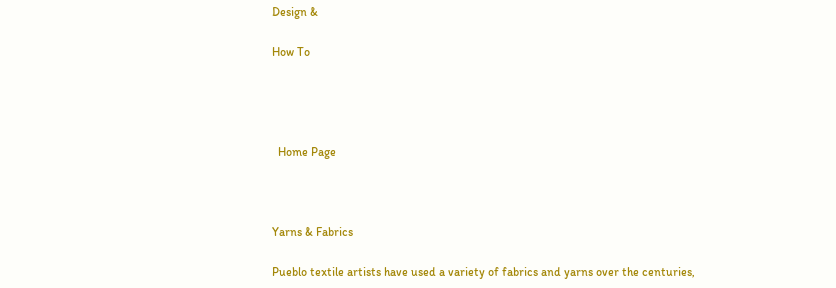Design &

How To




  Home Page



Yarns & Fabrics

Pueblo textile artists have used a variety of fabrics and yarns over the centuries,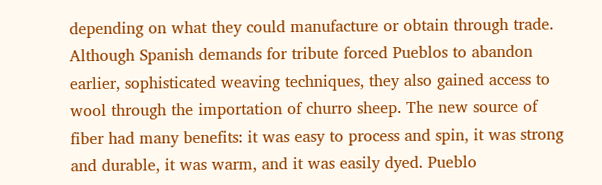depending on what they could manufacture or obtain through trade. Although Spanish demands for tribute forced Pueblos to abandon earlier, sophisticated weaving techniques, they also gained access to wool through the importation of churro sheep. The new source of fiber had many benefits: it was easy to process and spin, it was strong and durable, it was warm, and it was easily dyed. Pueblo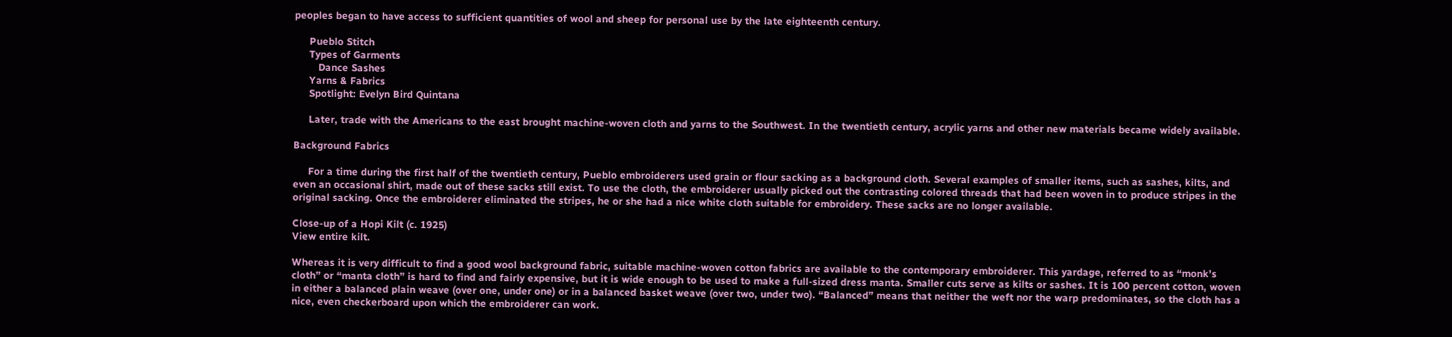peoples began to have access to sufficient quantities of wool and sheep for personal use by the late eighteenth century.

     Pueblo Stitch
     Types of Garments
        Dance Sashes
     Yarns & Fabrics
     Spotlight: Evelyn Bird Quintana

     Later, trade with the Americans to the east brought machine-woven cloth and yarns to the Southwest. In the twentieth century, acrylic yarns and other new materials became widely available.

Background Fabrics

     For a time during the first half of the twentieth century, Pueblo embroiderers used grain or flour sacking as a background cloth. Several examples of smaller items, such as sashes, kilts, and even an occasional shirt, made out of these sacks still exist. To use the cloth, the embroiderer usually picked out the contrasting colored threads that had been woven in to produce stripes in the original sacking. Once the embroiderer eliminated the stripes, he or she had a nice white cloth suitable for embroidery. These sacks are no longer available.

Close-up of a Hopi Kilt (c. 1925)
View entire kilt.

Whereas it is very difficult to find a good wool background fabric, suitable machine-woven cotton fabrics are available to the contemporary embroiderer. This yardage, referred to as “monk’s cloth” or “manta cloth” is hard to find and fairly expensive, but it is wide enough to be used to make a full-sized dress manta. Smaller cuts serve as kilts or sashes. It is 100 percent cotton, woven in either a balanced plain weave (over one, under one) or in a balanced basket weave (over two, under two). “Balanced” means that neither the weft nor the warp predominates, so the cloth has a nice, even checkerboard upon which the embroiderer can work.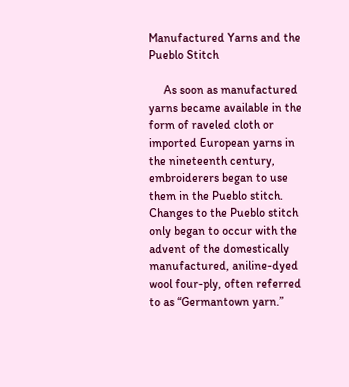Manufactured Yarns and the Pueblo Stitch

     As soon as manufactured yarns became available in the form of raveled cloth or imported European yarns in the nineteenth century, embroiderers began to use them in the Pueblo stitch. Changes to the Pueblo stitch only began to occur with the advent of the domestically manufactured, aniline-dyed wool four-ply, often referred to as “Germantown yarn.”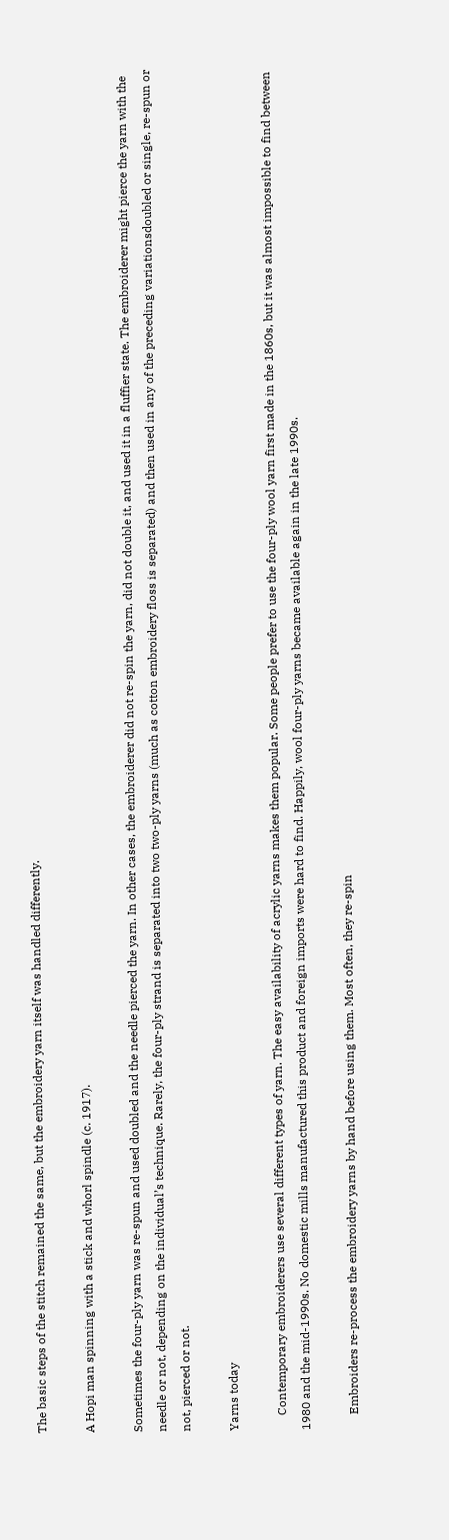The basic steps of the stitch remained the same, but the embroidery yarn itself was handled differently.

A Hopi man spinning with a stick and whorl spindle (c. 1917).

Sometimes the four-ply yarn was re-spun and used doubled and the needle pierced the yarn. In other cases, the embroiderer did not re-spin the yarn, did not double it, and used it in a fluffier state. The embroiderer might pierce the yarn with the needle or not, depending on the individual’s technique. Rarely, the four-ply strand is separated into two two-ply yarns (much as cotton embroidery floss is separated) and then used in any of the preceding variationsdoubled or single, re-spun or not, pierced or not.

Yarns today

     Contemporary embroiderers use several different types of yarn. The easy availability of acrylic yarns makes them popular. Some people prefer to use the four-ply wool yarn first made in the 1860s, but it was almost impossible to find between 1980 and the mid-1990s. No domestic mills manufactured this product and foreign imports were hard to find. Happily, wool four-ply yarns became available again in the late 1990s.

     Embroiders re-process the embroidery yarns by hand before using them. Most often, they re-spin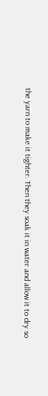the yarn to make it tighter. Then they soak it in water and allow it to dry so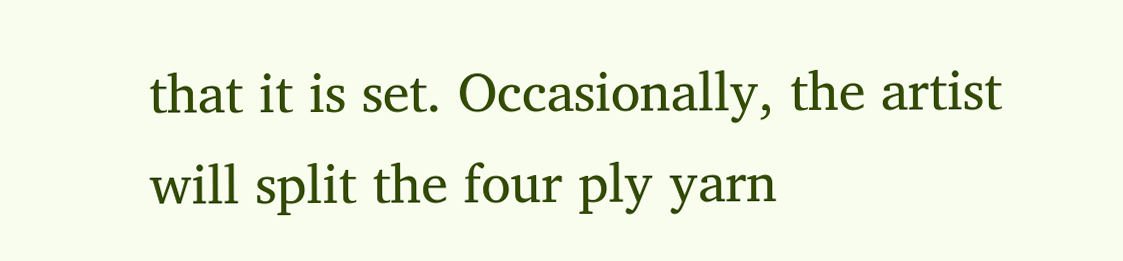that it is set. Occasionally, the artist will split the four ply yarn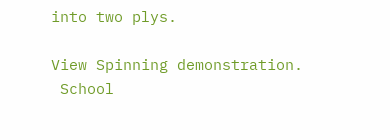into two plys.

View Spinning demonstration.
 School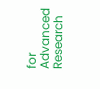for Advanced Research